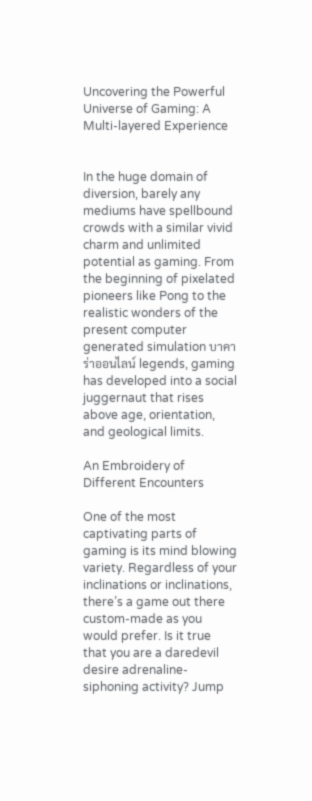Uncovering the Powerful Universe of Gaming: A Multi-layered Experience


In the huge domain of diversion, barely any mediums have spellbound crowds with a similar vivid charm and unlimited potential as gaming. From the beginning of pixelated pioneers like Pong to the realistic wonders of the present computer generated simulation บาคาร่าออนไลน์ legends, gaming has developed into a social juggernaut that rises above age, orientation, and geological limits.

An Embroidery of Different Encounters

One of the most captivating parts of gaming is its mind blowing variety. Regardless of your inclinations or inclinations, there’s a game out there custom-made as you would prefer. Is it true that you are a daredevil desire adrenaline-siphoning activity? Jump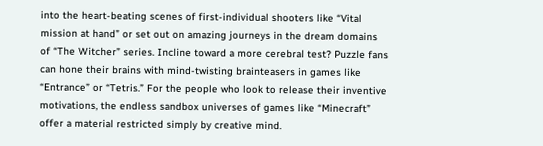into the heart-beating scenes of first-individual shooters like “Vital mission at hand” or set out on amazing journeys in the dream domains of “The Witcher” series. Incline toward a more cerebral test? Puzzle fans can hone their brains with mind-twisting brainteasers in games like “Entrance” or “Tetris.” For the people who look to release their inventive motivations, the endless sandbox universes of games like “Minecraft” offer a material restricted simply by creative mind.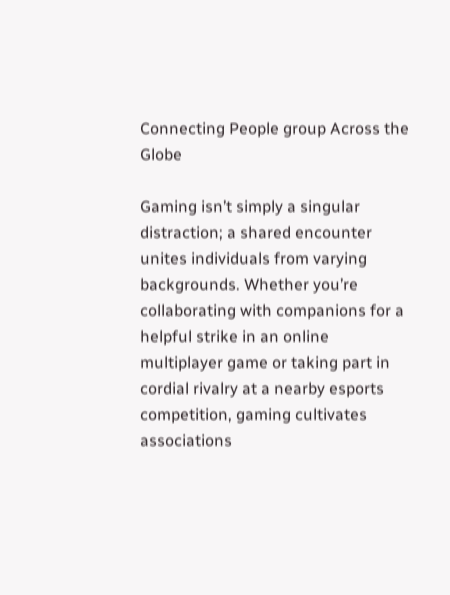Connecting People group Across the Globe

Gaming isn’t simply a singular distraction; a shared encounter unites individuals from varying backgrounds. Whether you’re collaborating with companions for a helpful strike in an online multiplayer game or taking part in cordial rivalry at a nearby esports competition, gaming cultivates associations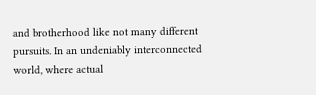and brotherhood like not many different pursuits. In an undeniably interconnected world, where actual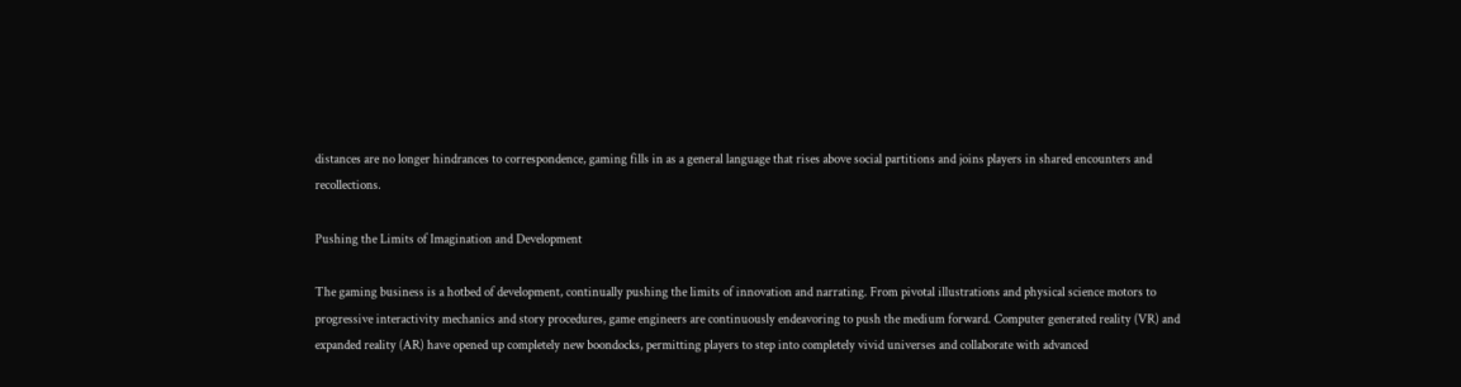distances are no longer hindrances to correspondence, gaming fills in as a general language that rises above social partitions and joins players in shared encounters and recollections.

Pushing the Limits of Imagination and Development

The gaming business is a hotbed of development, continually pushing the limits of innovation and narrating. From pivotal illustrations and physical science motors to progressive interactivity mechanics and story procedures, game engineers are continuously endeavoring to push the medium forward. Computer generated reality (VR) and expanded reality (AR) have opened up completely new boondocks, permitting players to step into completely vivid universes and collaborate with advanced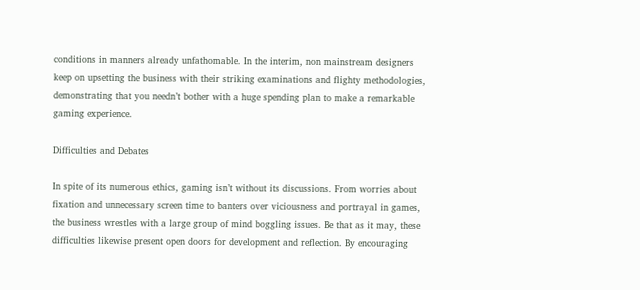conditions in manners already unfathomable. In the interim, non mainstream designers keep on upsetting the business with their striking examinations and flighty methodologies, demonstrating that you needn’t bother with a huge spending plan to make a remarkable gaming experience.

Difficulties and Debates

In spite of its numerous ethics, gaming isn’t without its discussions. From worries about fixation and unnecessary screen time to banters over viciousness and portrayal in games, the business wrestles with a large group of mind boggling issues. Be that as it may, these difficulties likewise present open doors for development and reflection. By encouraging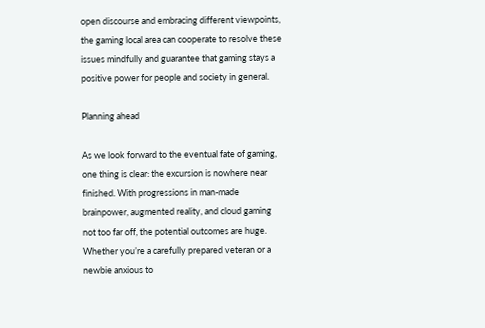open discourse and embracing different viewpoints, the gaming local area can cooperate to resolve these issues mindfully and guarantee that gaming stays a positive power for people and society in general.

Planning ahead

As we look forward to the eventual fate of gaming, one thing is clear: the excursion is nowhere near finished. With progressions in man-made brainpower, augmented reality, and cloud gaming not too far off, the potential outcomes are huge. Whether you’re a carefully prepared veteran or a newbie anxious to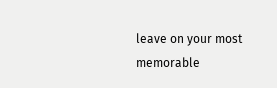leave on your most memorable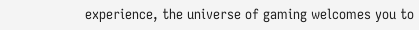experience, the universe of gaming welcomes you to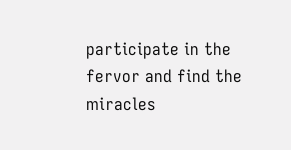participate in the fervor and find the miracles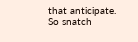that anticipate. So snatch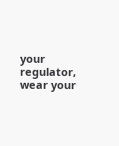your regulator, wear your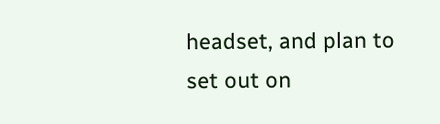headset, and plan to set out on